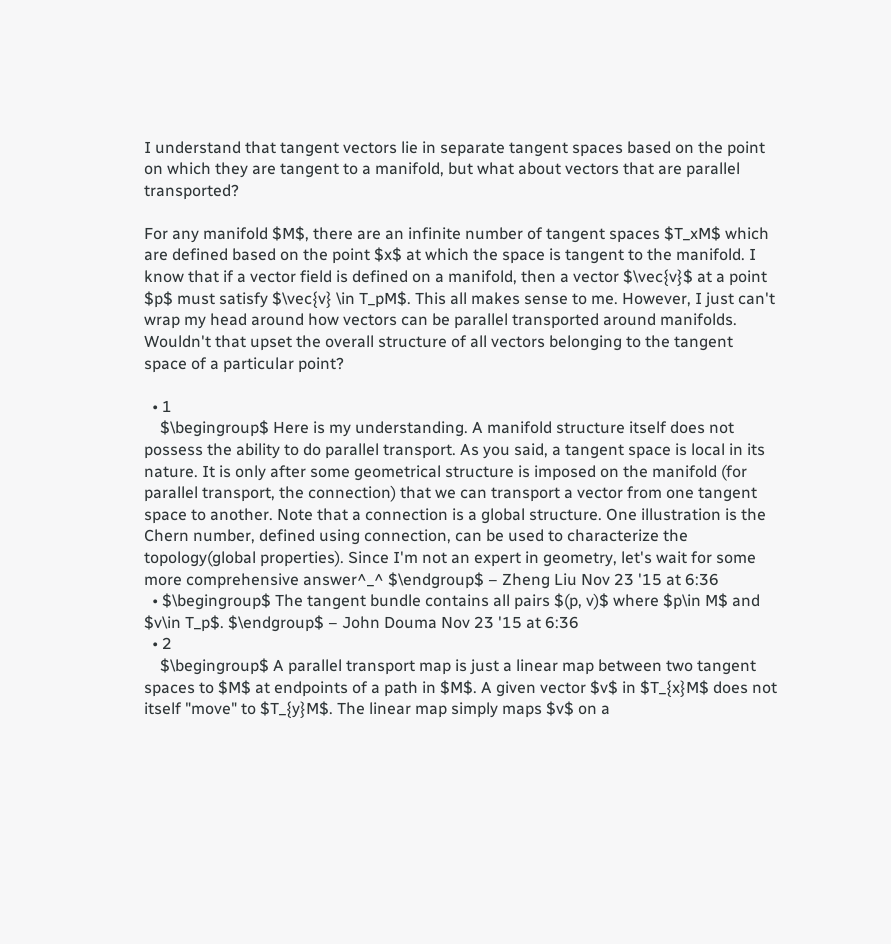I understand that tangent vectors lie in separate tangent spaces based on the point on which they are tangent to a manifold, but what about vectors that are parallel transported?

For any manifold $M$, there are an infinite number of tangent spaces $T_xM$ which are defined based on the point $x$ at which the space is tangent to the manifold. I know that if a vector field is defined on a manifold, then a vector $\vec{v}$ at a point $p$ must satisfy $\vec{v} \in T_pM$. This all makes sense to me. However, I just can't wrap my head around how vectors can be parallel transported around manifolds. Wouldn't that upset the overall structure of all vectors belonging to the tangent space of a particular point?

  • 1
    $\begingroup$ Here is my understanding. A manifold structure itself does not possess the ability to do parallel transport. As you said, a tangent space is local in its nature. It is only after some geometrical structure is imposed on the manifold (for parallel transport, the connection) that we can transport a vector from one tangent space to another. Note that a connection is a global structure. One illustration is the Chern number, defined using connection, can be used to characterize the topology(global properties). Since I'm not an expert in geometry, let's wait for some more comprehensive answer^_^ $\endgroup$ – Zheng Liu Nov 23 '15 at 6:36
  • $\begingroup$ The tangent bundle contains all pairs $(p, v)$ where $p\in M$ and $v\in T_p$. $\endgroup$ – John Douma Nov 23 '15 at 6:36
  • 2
    $\begingroup$ A parallel transport map is just a linear map between two tangent spaces to $M$ at endpoints of a path in $M$. A given vector $v$ in $T_{x}M$ does not itself "move" to $T_{y}M$. The linear map simply maps $v$ on a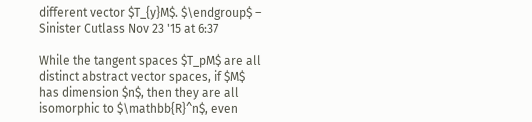different vector $T_{y}M$. $\endgroup$ – Sinister Cutlass Nov 23 '15 at 6:37

While the tangent spaces $T_pM$ are all distinct abstract vector spaces, if $M$ has dimension $n$, then they are all isomorphic to $\mathbb{R}^n$, even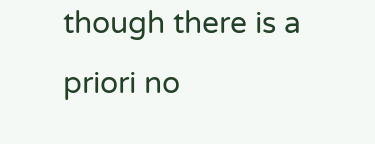though there is a priori no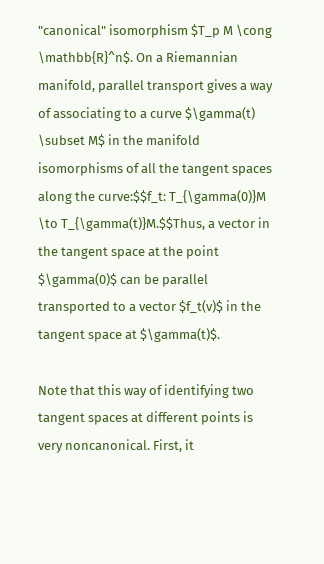"canonical" isomorphism $T_p M \cong \mathbb{R}^n$. On a Riemannian manifold, parallel transport gives a way of associating to a curve $\gamma(t) \subset M$ in the manifold isomorphisms of all the tangent spaces along the curve:$$f_t: T_{\gamma(0)}M \to T_{\gamma(t)}M.$$Thus, a vector in the tangent space at the point $\gamma(0)$ can be parallel transported to a vector $f_t(v)$ in the tangent space at $\gamma(t)$.

Note that this way of identifying two tangent spaces at different points is very noncanonical. First, it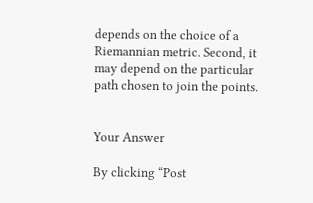depends on the choice of a Riemannian metric. Second, it may depend on the particular path chosen to join the points.


Your Answer

By clicking “Post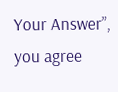Your Answer”, you agree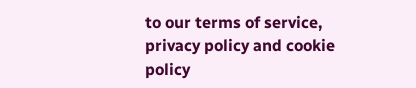to our terms of service, privacy policy and cookie policy